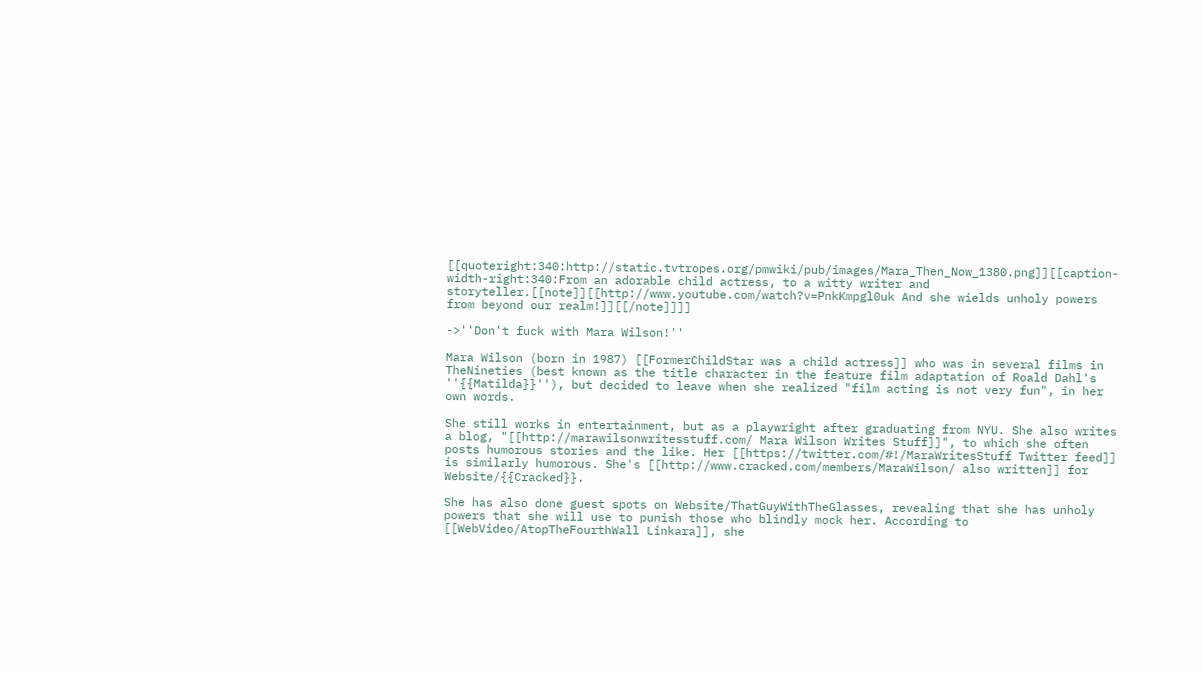[[quoteright:340:http://static.tvtropes.org/pmwiki/pub/images/Mara_Then_Now_1380.png]][[caption-width-right:340:From an adorable child actress, to a witty writer and storyteller.[[note]][[http://www.youtube.com/watch?v=PnkKmpgl0uk And she wields unholy powers from beyond our realm!]][[/note]]]]

->''Don't fuck with Mara Wilson!''

Mara Wilson (born in 1987) [[FormerChildStar was a child actress]] who was in several films in TheNineties (best known as the title character in the feature film adaptation of Roald Dahl's ''{{Matilda}}''), but decided to leave when she realized "film acting is not very fun", in her own words.

She still works in entertainment, but as a playwright after graduating from NYU. She also writes a blog, "[[http://marawilsonwritesstuff.com/ Mara Wilson Writes Stuff]]", to which she often posts humorous stories and the like. Her [[https://twitter.com/#!/MaraWritesStuff Twitter feed]] is similarly humorous. She's [[http://www.cracked.com/members/MaraWilson/ also written]] for Website/{{Cracked}}.

She has also done guest spots on Website/ThatGuyWithTheGlasses, revealing that she has unholy powers that she will use to punish those who blindly mock her. According to [[WebVideo/AtopTheFourthWall Linkara]], she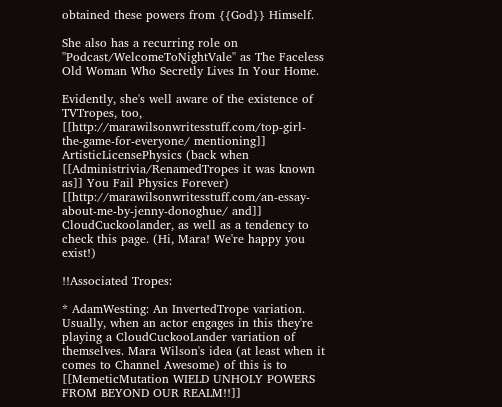obtained these powers from {{God}} Himself.

She also has a recurring role on ''Podcast/WelcomeToNightVale'' as The Faceless Old Woman Who Secretly Lives In Your Home.

Evidently, she's well aware of the existence of TVTropes, too, [[http://marawilsonwritesstuff.com/top-girl-the-game-for-everyone/ mentioning]] ArtisticLicensePhysics (back when [[Administrivia/RenamedTropes it was known as]] You Fail Physics Forever) [[http://marawilsonwritesstuff.com/an-essay-about-me-by-jenny-donoghue/ and]] CloudCuckoolander, as well as a tendency to check this page. (Hi, Mara! We're happy you exist!)

!!Associated Tropes:

* AdamWesting: An InvertedTrope variation. Usually, when an actor engages in this they're playing a CloudCuckooLander variation of themselves. Mara Wilson's idea (at least when it comes to Channel Awesome) of this is to [[MemeticMutation WIELD UNHOLY POWERS FROM BEYOND OUR REALM!!]]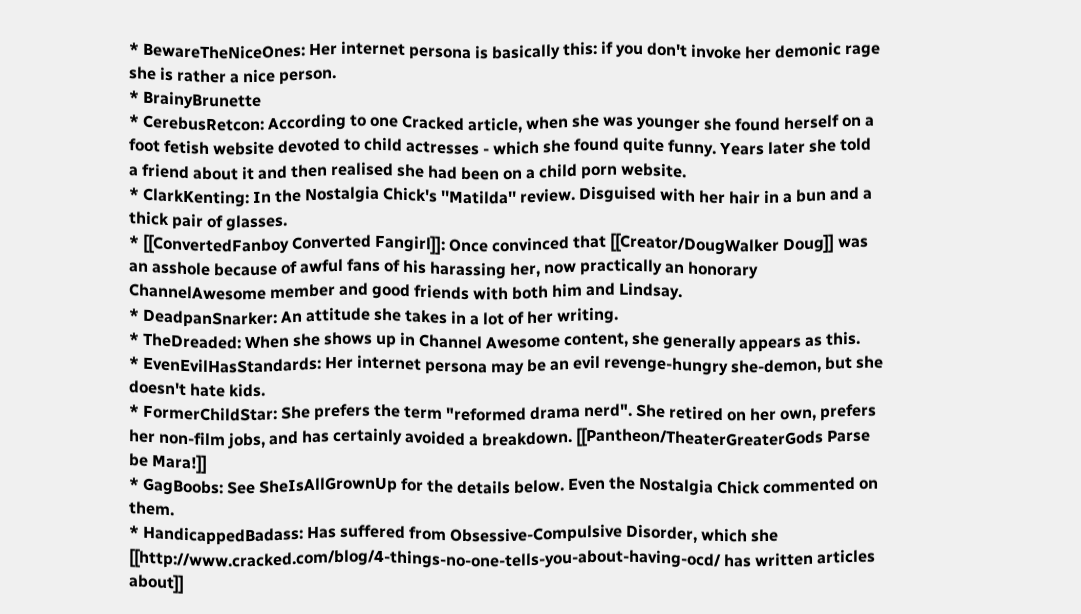* BewareTheNiceOnes: Her internet persona is basically this: if you don't invoke her demonic rage she is rather a nice person.
* BrainyBrunette
* CerebusRetcon: According to one Cracked article, when she was younger she found herself on a foot fetish website devoted to child actresses - which she found quite funny. Years later she told a friend about it and then realised she had been on a child porn website.
* ClarkKenting: In the Nostalgia Chick's ''Matilda'' review. Disguised with her hair in a bun and a thick pair of glasses.
* [[ConvertedFanboy Converted Fangirl]]: Once convinced that [[Creator/DougWalker Doug]] was an asshole because of awful fans of his harassing her, now practically an honorary ChannelAwesome member and good friends with both him and Lindsay.
* DeadpanSnarker: An attitude she takes in a lot of her writing.
* TheDreaded: When she shows up in Channel Awesome content, she generally appears as this.
* EvenEvilHasStandards: Her internet persona may be an evil revenge-hungry she-demon, but she doesn't hate kids.
* FormerChildStar: She prefers the term "reformed drama nerd". She retired on her own, prefers her non-film jobs, and has certainly avoided a breakdown. [[Pantheon/TheaterGreaterGods Parse be Mara!]]
* GagBoobs: See SheIsAllGrownUp for the details below. Even the Nostalgia Chick commented on them.
* HandicappedBadass: Has suffered from Obsessive-Compulsive Disorder, which she [[http://www.cracked.com/blog/4-things-no-one-tells-you-about-having-ocd/ has written articles about]]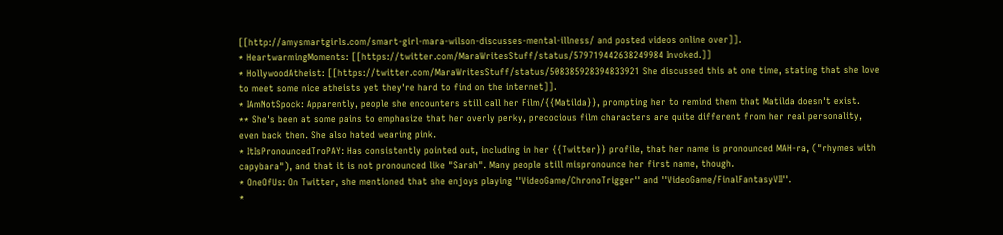[[http://amysmartgirls.com/smart-girl-mara-wilson-discusses-mental-illness/ and posted videos online over]].
* HeartwarmingMoments: [[https://twitter.com/MaraWritesStuff/status/579719442638249984 Invoked.]]
* HollywoodAtheist: [[https://twitter.com/MaraWritesStuff/status/508385928394833921 She discussed this at one time, stating that she love to meet some nice atheists yet they're hard to find on the internet]].
* IAmNotSpock: Apparently, people she encounters still call her Film/{{Matilda}}, prompting her to remind them that Matilda doesn't exist.
** She's been at some pains to emphasize that her overly perky, precocious film characters are quite different from her real personality, even back then. She also hated wearing pink.
* ItIsPronouncedTroPAY: Has consistently pointed out, including in her {{Twitter}} profile, that her name is pronounced MAH-ra, ("rhymes with capybara"), and that it is not pronounced like "Sarah". Many people still mispronounce her first name, though.
* OneOfUs: On Twitter, she mentioned that she enjoys playing ''VideoGame/ChronoTrigger'' and ''VideoGame/FinalFantasyVII''.
*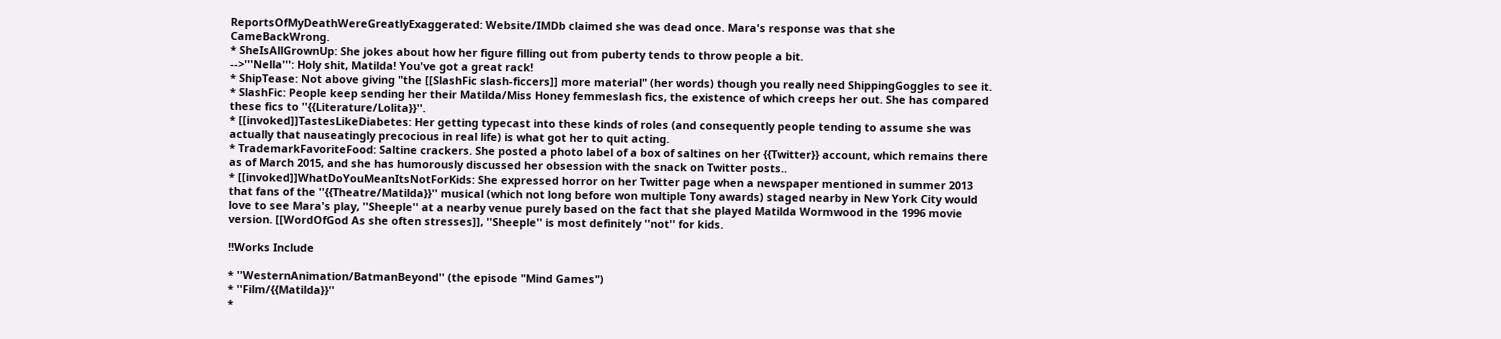ReportsOfMyDeathWereGreatlyExaggerated: Website/IMDb claimed she was dead once. Mara's response was that she CameBackWrong.
* SheIsAllGrownUp: She jokes about how her figure filling out from puberty tends to throw people a bit.
-->'''Nella''': Holy shit, Matilda! You've got a great rack!
* ShipTease: Not above giving "the [[SlashFic slash-ficcers]] more material" (her words) though you really need ShippingGoggles to see it.
* SlashFic: People keep sending her their Matilda/Miss Honey femmeslash fics, the existence of which creeps her out. She has compared these fics to ''{{Literature/Lolita}}''.
* [[invoked]]TastesLikeDiabetes: Her getting typecast into these kinds of roles (and consequently people tending to assume she was actually that nauseatingly precocious in real life) is what got her to quit acting.
* TrademarkFavoriteFood: Saltine crackers. She posted a photo label of a box of saltines on her {{Twitter}} account, which remains there as of March 2015, and she has humorously discussed her obsession with the snack on Twitter posts..
* [[invoked]]WhatDoYouMeanItsNotForKids: She expressed horror on her Twitter page when a newspaper mentioned in summer 2013 that fans of the ''{{Theatre/Matilda}}'' musical (which not long before won multiple Tony awards) staged nearby in New York City would love to see Mara's play, ''Sheeple'' at a nearby venue purely based on the fact that she played Matilda Wormwood in the 1996 movie version. [[WordOfGod As she often stresses]], ''Sheeple'' is most definitely ''not'' for kids.

!!Works Include

* ''WesternAnimation/BatmanBeyond'' (the episode "Mind Games")
* ''Film/{{Matilda}}''
*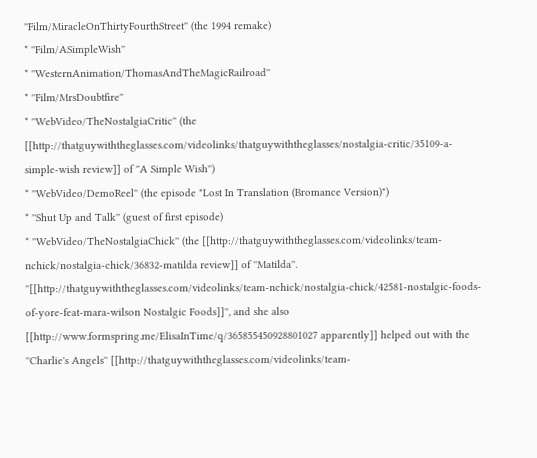''Film/MiracleOnThirtyFourthStreet'' (the 1994 remake)
* ''Film/ASimpleWish''
* ''WesternAnimation/ThomasAndTheMagicRailroad''
* ''Film/MrsDoubtfire''
* ''WebVideo/TheNostalgiaCritic'' (the [[http://thatguywiththeglasses.com/videolinks/thatguywiththeglasses/nostalgia-critic/35109-a-simple-wish review]] of ''A Simple Wish'')
* ''WebVideo/DemoReel'' (the episode "Lost In Translation (Bromance Version)")
* ''Shut Up and Talk'' (guest of first episode)
* ''WebVideo/TheNostalgiaChick'' (the [[http://thatguywiththeglasses.com/videolinks/team-nchick/nostalgia-chick/36832-matilda review]] of ''Matilda''. ''[[http://thatguywiththeglasses.com/videolinks/team-nchick/nostalgia-chick/42581-nostalgic-foods-of-yore-feat-mara-wilson Nostalgic Foods]]'', and she also [[http://www.formspring.me/ElisaInTime/q/365855450928801027 apparently]] helped out with the ''Charlie's Angels'' [[http://thatguywiththeglasses.com/videolinks/team-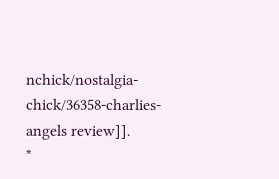nchick/nostalgia-chick/36358-charlies-angels review]].
*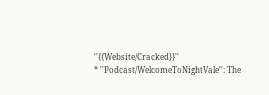''{{Website/Cracked}}''
* ''Podcast/WelcomeToNightVale'': The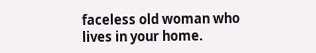faceless old woman who lives in your home.